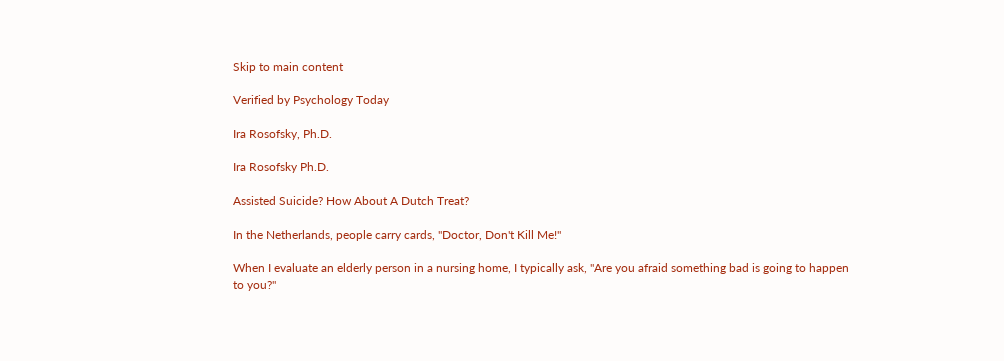Skip to main content

Verified by Psychology Today

Ira Rosofsky, Ph.D.

Ira Rosofsky Ph.D.

Assisted Suicide? How About A Dutch Treat?

In the Netherlands, people carry cards, "Doctor, Don't Kill Me!"

When I evaluate an elderly person in a nursing home, I typically ask, "Are you afraid something bad is going to happen to you?"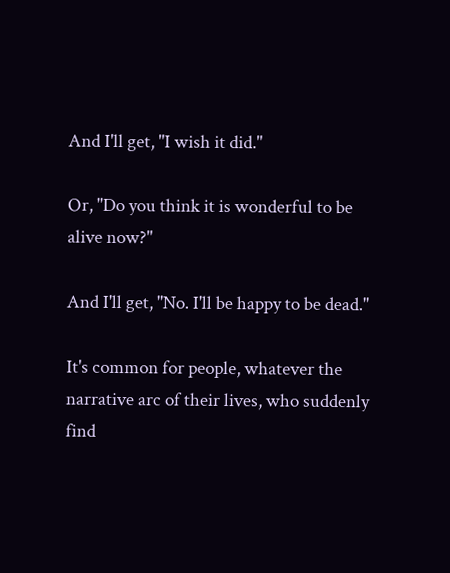And I'll get, "I wish it did."

Or, "Do you think it is wonderful to be alive now?"

And I'll get, "No. I'll be happy to be dead."

It's common for people, whatever the narrative arc of their lives, who suddenly find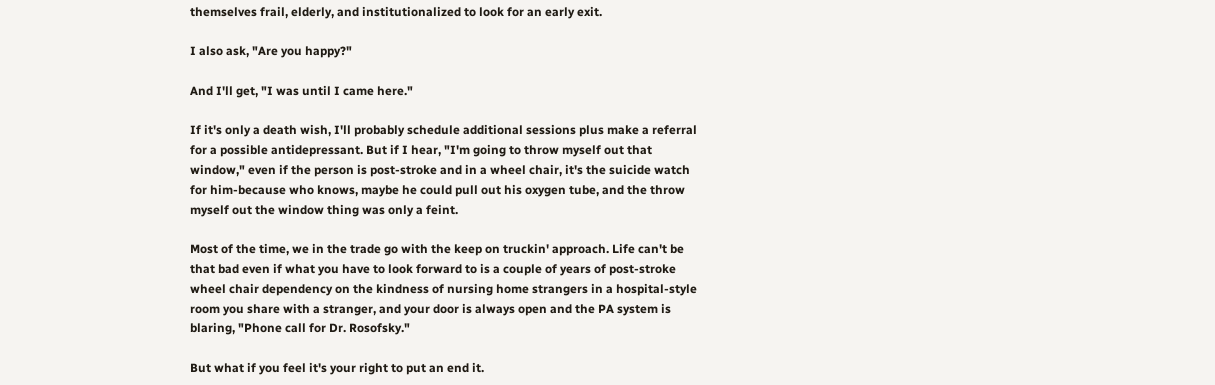themselves frail, elderly, and institutionalized to look for an early exit.

I also ask, "Are you happy?"

And I'll get, "I was until I came here."

If it's only a death wish, I'll probably schedule additional sessions plus make a referral for a possible antidepressant. But if I hear, "I'm going to throw myself out that window," even if the person is post-stroke and in a wheel chair, it's the suicide watch for him-because who knows, maybe he could pull out his oxygen tube, and the throw myself out the window thing was only a feint.

Most of the time, we in the trade go with the keep on truckin' approach. Life can't be that bad even if what you have to look forward to is a couple of years of post-stroke wheel chair dependency on the kindness of nursing home strangers in a hospital-style room you share with a stranger, and your door is always open and the PA system is blaring, "Phone call for Dr. Rosofsky."

But what if you feel it's your right to put an end it.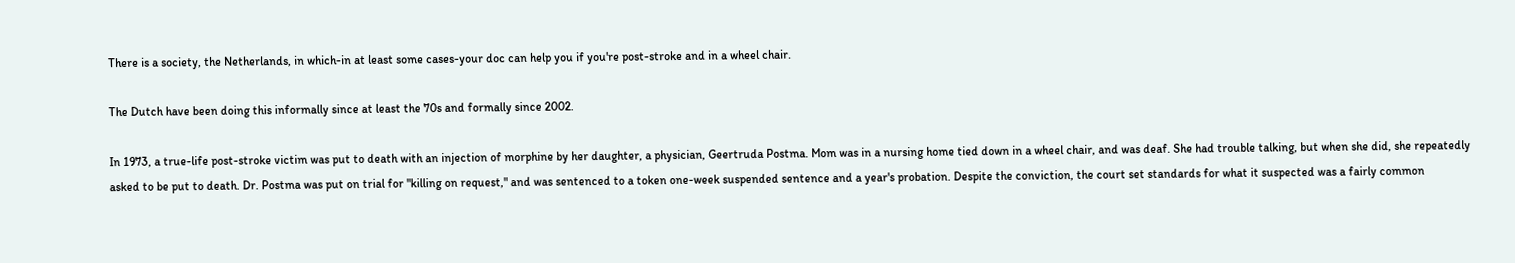There is a society, the Netherlands, in which-in at least some cases-your doc can help you if you're post-stroke and in a wheel chair.

The Dutch have been doing this informally since at least the 70s and formally since 2002.

In 1973, a true-life post-stroke victim was put to death with an injection of morphine by her daughter, a physician, Geertruda Postma. Mom was in a nursing home tied down in a wheel chair, and was deaf. She had trouble talking, but when she did, she repeatedly asked to be put to death. Dr. Postma was put on trial for "killing on request," and was sentenced to a token one-week suspended sentence and a year's probation. Despite the conviction, the court set standards for what it suspected was a fairly common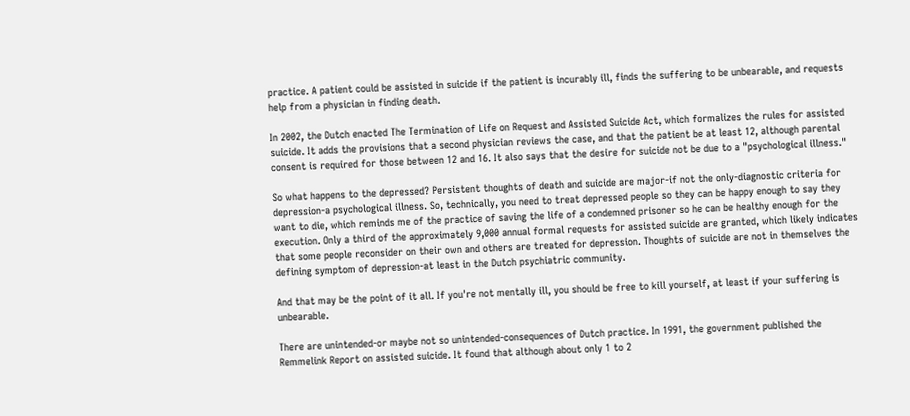practice. A patient could be assisted in suicide if the patient is incurably ill, finds the suffering to be unbearable, and requests help from a physician in finding death.

In 2002, the Dutch enacted The Termination of Life on Request and Assisted Suicide Act, which formalizes the rules for assisted suicide. It adds the provisions that a second physician reviews the case, and that the patient be at least 12, although parental consent is required for those between 12 and 16. It also says that the desire for suicide not be due to a "psychological illness."

So what happens to the depressed? Persistent thoughts of death and suicide are major-if not the only-diagnostic criteria for depression-a psychological illness. So, technically, you need to treat depressed people so they can be happy enough to say they want to die, which reminds me of the practice of saving the life of a condemned prisoner so he can be healthy enough for the execution. Only a third of the approximately 9,000 annual formal requests for assisted suicide are granted, which likely indicates that some people reconsider on their own and others are treated for depression. Thoughts of suicide are not in themselves the defining symptom of depression-at least in the Dutch psychiatric community.

And that may be the point of it all. If you're not mentally ill, you should be free to kill yourself, at least if your suffering is unbearable.

There are unintended-or maybe not so unintended-consequences of Dutch practice. In 1991, the government published the Remmelink Report on assisted suicide. It found that although about only 1 to 2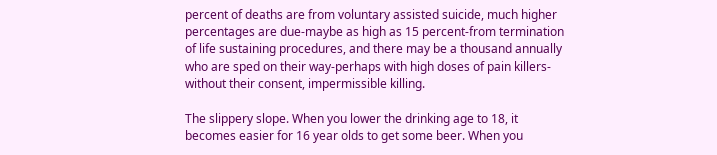percent of deaths are from voluntary assisted suicide, much higher percentages are due-maybe as high as 15 percent-from termination of life sustaining procedures, and there may be a thousand annually who are sped on their way-perhaps with high doses of pain killers-without their consent, impermissible killing.

The slippery slope. When you lower the drinking age to 18, it becomes easier for 16 year olds to get some beer. When you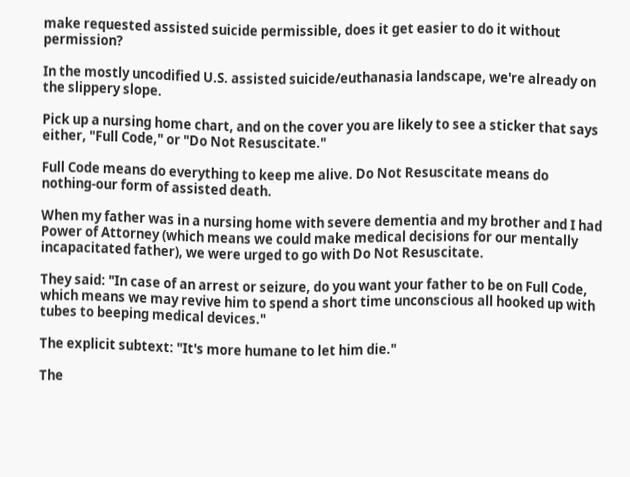make requested assisted suicide permissible, does it get easier to do it without permission?

In the mostly uncodified U.S. assisted suicide/euthanasia landscape, we're already on the slippery slope.

Pick up a nursing home chart, and on the cover you are likely to see a sticker that says either, "Full Code," or "Do Not Resuscitate."

Full Code means do everything to keep me alive. Do Not Resuscitate means do nothing-our form of assisted death.

When my father was in a nursing home with severe dementia and my brother and I had Power of Attorney (which means we could make medical decisions for our mentally incapacitated father), we were urged to go with Do Not Resuscitate.

They said: "In case of an arrest or seizure, do you want your father to be on Full Code, which means we may revive him to spend a short time unconscious all hooked up with tubes to beeping medical devices."

The explicit subtext: "It's more humane to let him die."

The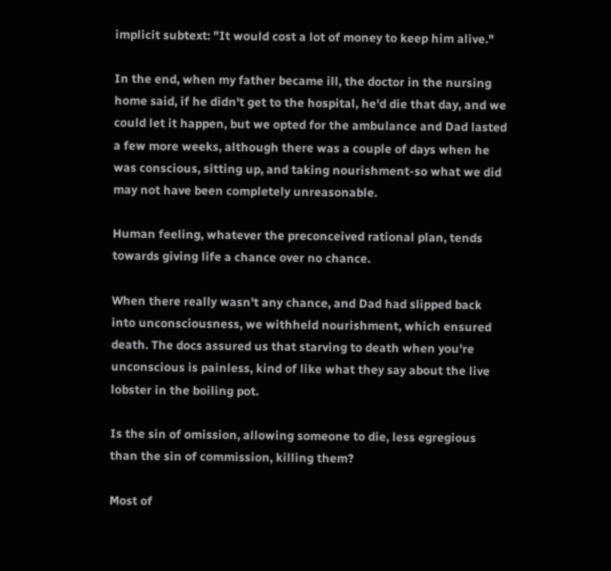implicit subtext: "It would cost a lot of money to keep him alive."

In the end, when my father became ill, the doctor in the nursing home said, if he didn't get to the hospital, he'd die that day, and we could let it happen, but we opted for the ambulance and Dad lasted a few more weeks, although there was a couple of days when he was conscious, sitting up, and taking nourishment-so what we did may not have been completely unreasonable.

Human feeling, whatever the preconceived rational plan, tends towards giving life a chance over no chance.

When there really wasn't any chance, and Dad had slipped back into unconsciousness, we withheld nourishment, which ensured death. The docs assured us that starving to death when you're unconscious is painless, kind of like what they say about the live lobster in the boiling pot.

Is the sin of omission, allowing someone to die, less egregious than the sin of commission, killing them?

Most of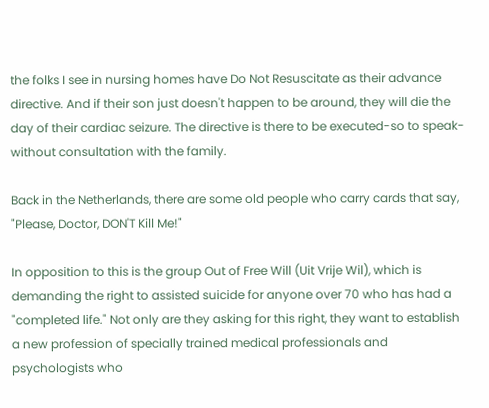the folks I see in nursing homes have Do Not Resuscitate as their advance directive. And if their son just doesn't happen to be around, they will die the day of their cardiac seizure. The directive is there to be executed-so to speak-without consultation with the family.

Back in the Netherlands, there are some old people who carry cards that say, "Please, Doctor, DON'T Kill Me!"

In opposition to this is the group Out of Free Will (Uit Vrije Wil), which is demanding the right to assisted suicide for anyone over 70 who has had a "completed life." Not only are they asking for this right, they want to establish a new profession of specially trained medical professionals and psychologists who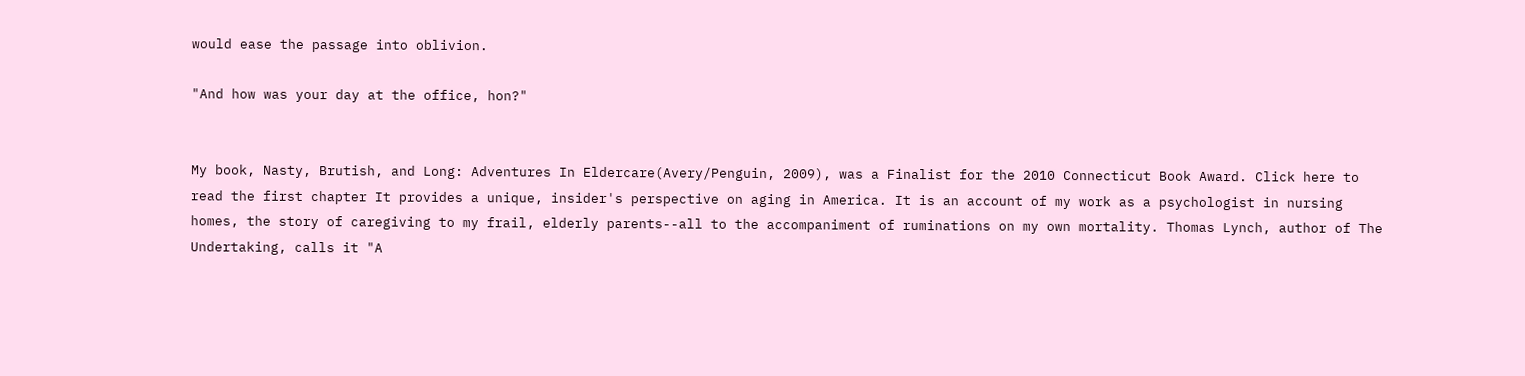would ease the passage into oblivion.

"And how was your day at the office, hon?"


My book, Nasty, Brutish, and Long: Adventures In Eldercare(Avery/Penguin, 2009), was a Finalist for the 2010 Connecticut Book Award. Click here to read the first chapter It provides a unique, insider's perspective on aging in America. It is an account of my work as a psychologist in nursing homes, the story of caregiving to my frail, elderly parents--all to the accompaniment of ruminations on my own mortality. Thomas Lynch, author of The Undertaking, calls it "A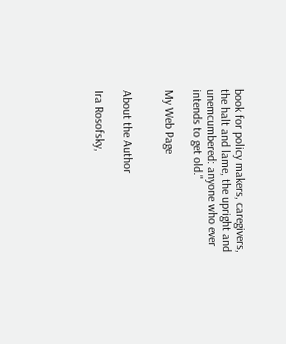book for policy makers, caregivers, the halt and lame, the upright and unemcumbered: anyone who ever intends to get old."

My Web Page


About the Author

Ira Rosofsky,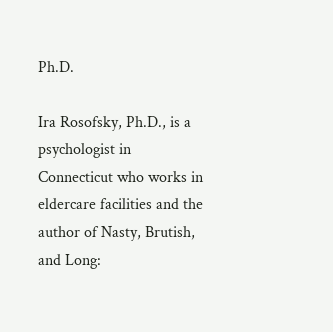Ph.D.

Ira Rosofsky, Ph.D., is a psychologist in Connecticut who works in eldercare facilities and the author of Nasty, Brutish, and Long: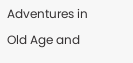Adventures in Old Age and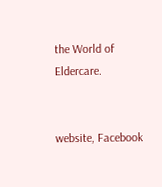the World of Eldercare.


website, Facebook